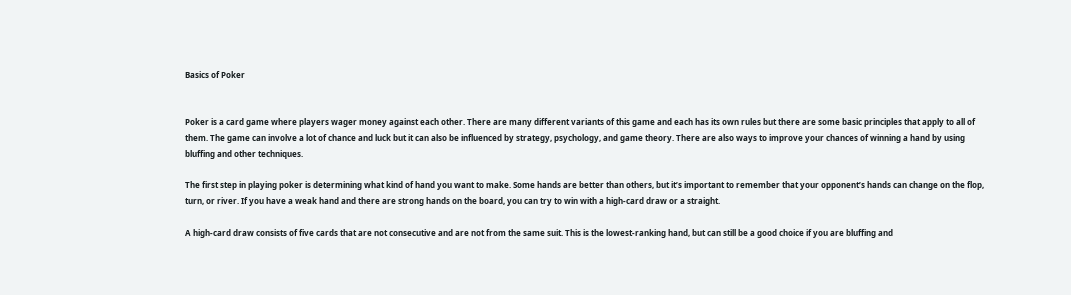Basics of Poker


Poker is a card game where players wager money against each other. There are many different variants of this game and each has its own rules but there are some basic principles that apply to all of them. The game can involve a lot of chance and luck but it can also be influenced by strategy, psychology, and game theory. There are also ways to improve your chances of winning a hand by using bluffing and other techniques.

The first step in playing poker is determining what kind of hand you want to make. Some hands are better than others, but it’s important to remember that your opponent’s hands can change on the flop, turn, or river. If you have a weak hand and there are strong hands on the board, you can try to win with a high-card draw or a straight.

A high-card draw consists of five cards that are not consecutive and are not from the same suit. This is the lowest-ranking hand, but can still be a good choice if you are bluffing and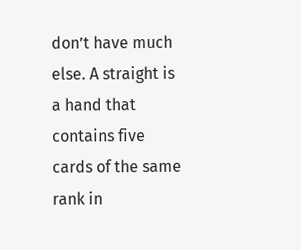don’t have much else. A straight is a hand that contains five cards of the same rank in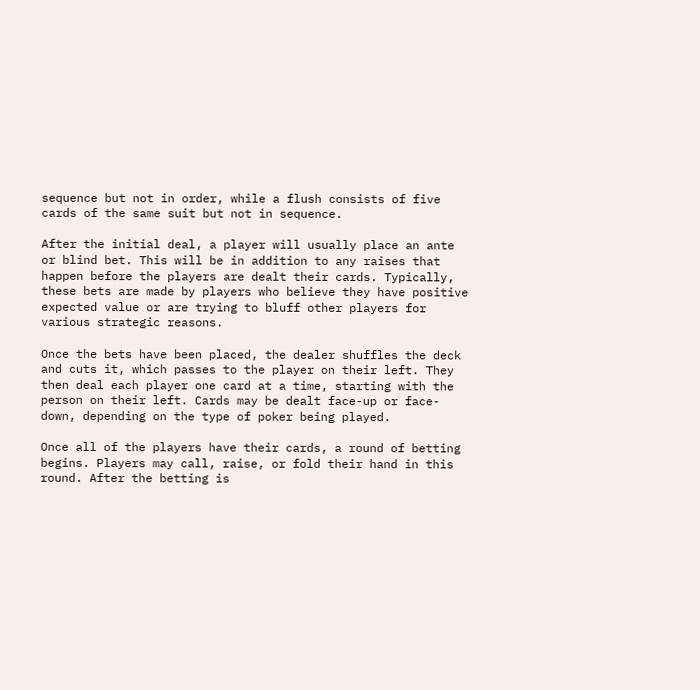sequence but not in order, while a flush consists of five cards of the same suit but not in sequence.

After the initial deal, a player will usually place an ante or blind bet. This will be in addition to any raises that happen before the players are dealt their cards. Typically, these bets are made by players who believe they have positive expected value or are trying to bluff other players for various strategic reasons.

Once the bets have been placed, the dealer shuffles the deck and cuts it, which passes to the player on their left. They then deal each player one card at a time, starting with the person on their left. Cards may be dealt face-up or face-down, depending on the type of poker being played.

Once all of the players have their cards, a round of betting begins. Players may call, raise, or fold their hand in this round. After the betting is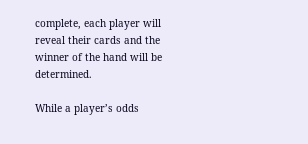complete, each player will reveal their cards and the winner of the hand will be determined.

While a player’s odds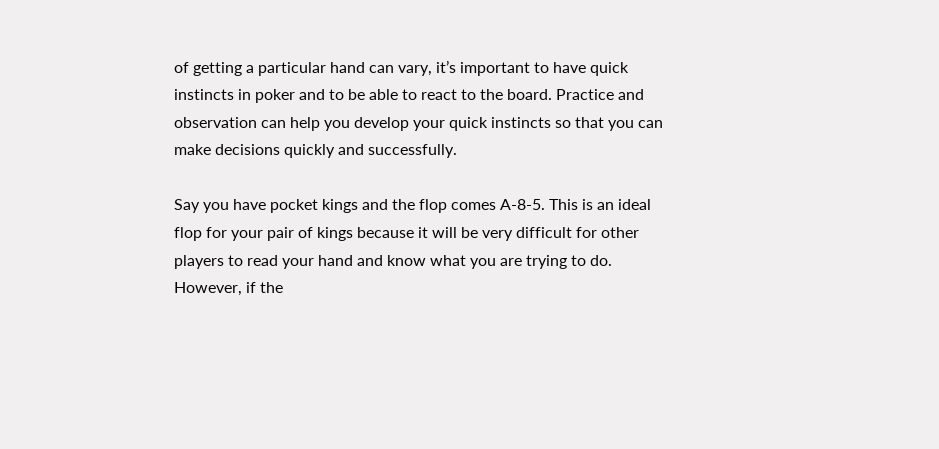of getting a particular hand can vary, it’s important to have quick instincts in poker and to be able to react to the board. Practice and observation can help you develop your quick instincts so that you can make decisions quickly and successfully.

Say you have pocket kings and the flop comes A-8-5. This is an ideal flop for your pair of kings because it will be very difficult for other players to read your hand and know what you are trying to do. However, if the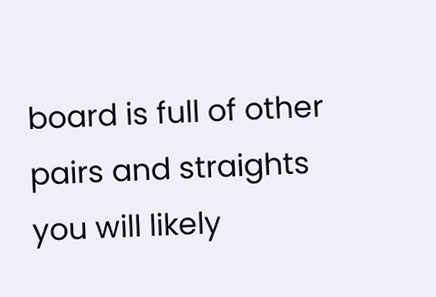board is full of other pairs and straights you will likely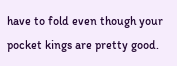have to fold even though your pocket kings are pretty good.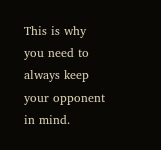This is why you need to always keep your opponent in mind.